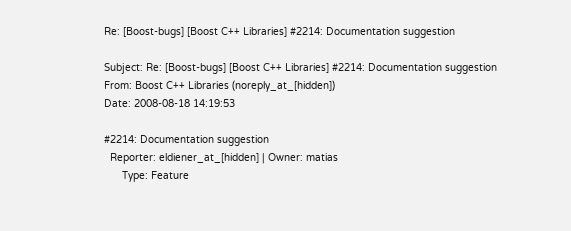Re: [Boost-bugs] [Boost C++ Libraries] #2214: Documentation suggestion

Subject: Re: [Boost-bugs] [Boost C++ Libraries] #2214: Documentation suggestion
From: Boost C++ Libraries (noreply_at_[hidden])
Date: 2008-08-18 14:19:53

#2214: Documentation suggestion
  Reporter: eldiener_at_[hidden] | Owner: matias
      Type: Feature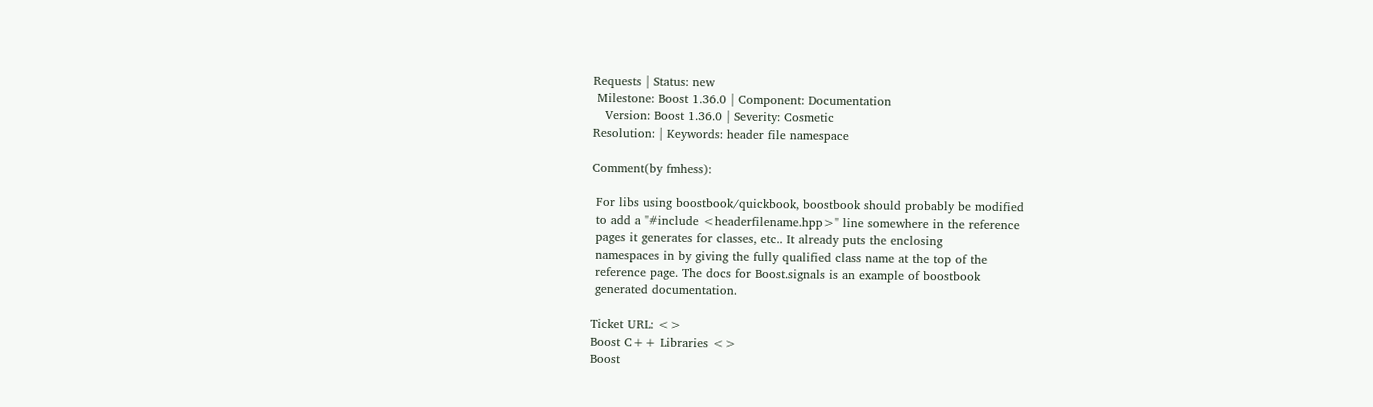Requests | Status: new
 Milestone: Boost 1.36.0 | Component: Documentation
   Version: Boost 1.36.0 | Severity: Cosmetic
Resolution: | Keywords: header file namespace

Comment(by fmhess):

 For libs using boostbook/quickbook, boostbook should probably be modified
 to add a "#include <headerfilename.hpp>" line somewhere in the reference
 pages it generates for classes, etc.. It already puts the enclosing
 namespaces in by giving the fully qualified class name at the top of the
 reference page. The docs for Boost.signals is an example of boostbook
 generated documentation.

Ticket URL: <>
Boost C++ Libraries <>
Boost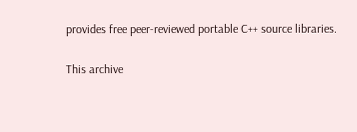provides free peer-reviewed portable C++ source libraries.

This archive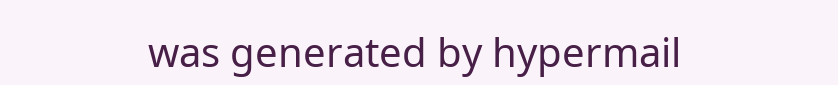was generated by hypermail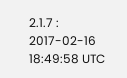2.1.7 : 2017-02-16 18:49:58 UTC